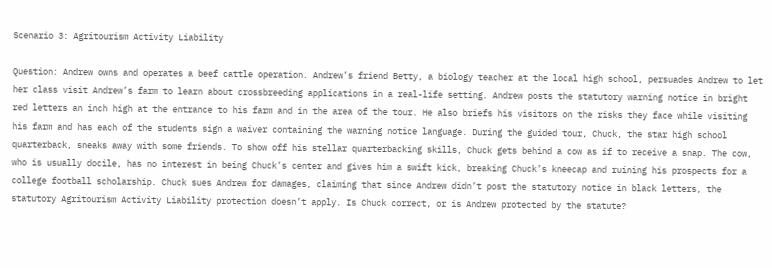Scenario 3: Agritourism Activity Liability

Question: Andrew owns and operates a beef cattle operation. Andrew’s friend Betty, a biology teacher at the local high school, persuades Andrew to let her class visit Andrew’s farm to learn about crossbreeding applications in a real-life setting. Andrew posts the statutory warning notice in bright red letters an inch high at the entrance to his farm and in the area of the tour. He also briefs his visitors on the risks they face while visiting his farm and has each of the students sign a waiver containing the warning notice language. During the guided tour, Chuck, the star high school quarterback, sneaks away with some friends. To show off his stellar quarterbacking skills, Chuck gets behind a cow as if to receive a snap. The cow, who is usually docile, has no interest in being Chuck’s center and gives him a swift kick, breaking Chuck’s kneecap and ruining his prospects for a college football scholarship. Chuck sues Andrew for damages, claiming that since Andrew didn’t post the statutory notice in black letters, the statutory Agritourism Activity Liability protection doesn’t apply. Is Chuck correct, or is Andrew protected by the statute?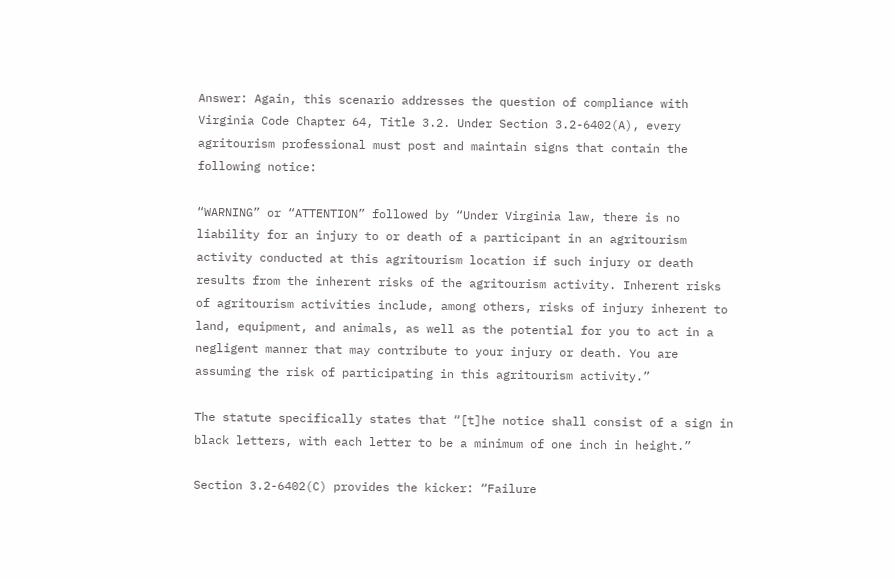Answer: Again, this scenario addresses the question of compliance with Virginia Code Chapter 64, Title 3.2. Under Section 3.2-6402(A), every agritourism professional must post and maintain signs that contain the following notice:

“WARNING” or “ATTENTION” followed by “Under Virginia law, there is no liability for an injury to or death of a participant in an agritourism activity conducted at this agritourism location if such injury or death results from the inherent risks of the agritourism activity. Inherent risks of agritourism activities include, among others, risks of injury inherent to land, equipment, and animals, as well as the potential for you to act in a negligent manner that may contribute to your injury or death. You are assuming the risk of participating in this agritourism activity.”

The statute specifically states that “[t]he notice shall consist of a sign in black letters, with each letter to be a minimum of one inch in height.”

Section 3.2-6402(C) provides the kicker: “Failure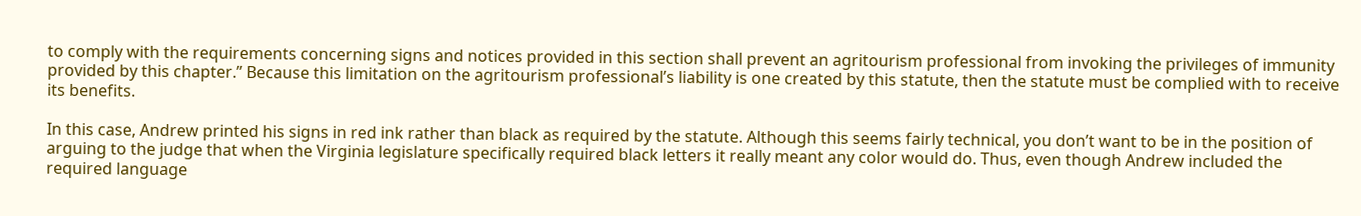to comply with the requirements concerning signs and notices provided in this section shall prevent an agritourism professional from invoking the privileges of immunity provided by this chapter.” Because this limitation on the agritourism professional’s liability is one created by this statute, then the statute must be complied with to receive its benefits.

In this case, Andrew printed his signs in red ink rather than black as required by the statute. Although this seems fairly technical, you don’t want to be in the position of arguing to the judge that when the Virginia legislature specifically required black letters it really meant any color would do. Thus, even though Andrew included the required language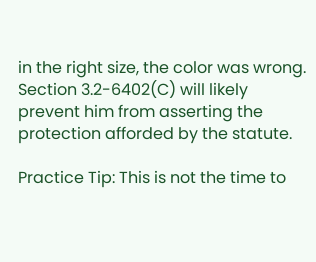in the right size, the color was wrong. Section 3.2-6402(C) will likely prevent him from asserting the protection afforded by the statute.

Practice Tip: This is not the time to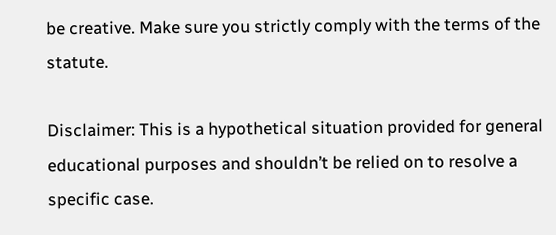be creative. Make sure you strictly comply with the terms of the statute.

Disclaimer: This is a hypothetical situation provided for general educational purposes and shouldn’t be relied on to resolve a specific case.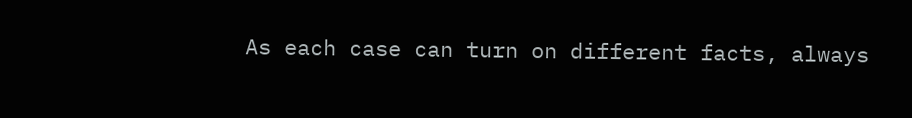As each case can turn on different facts, always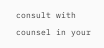consult with counsel in your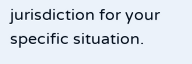jurisdiction for your specific situation.